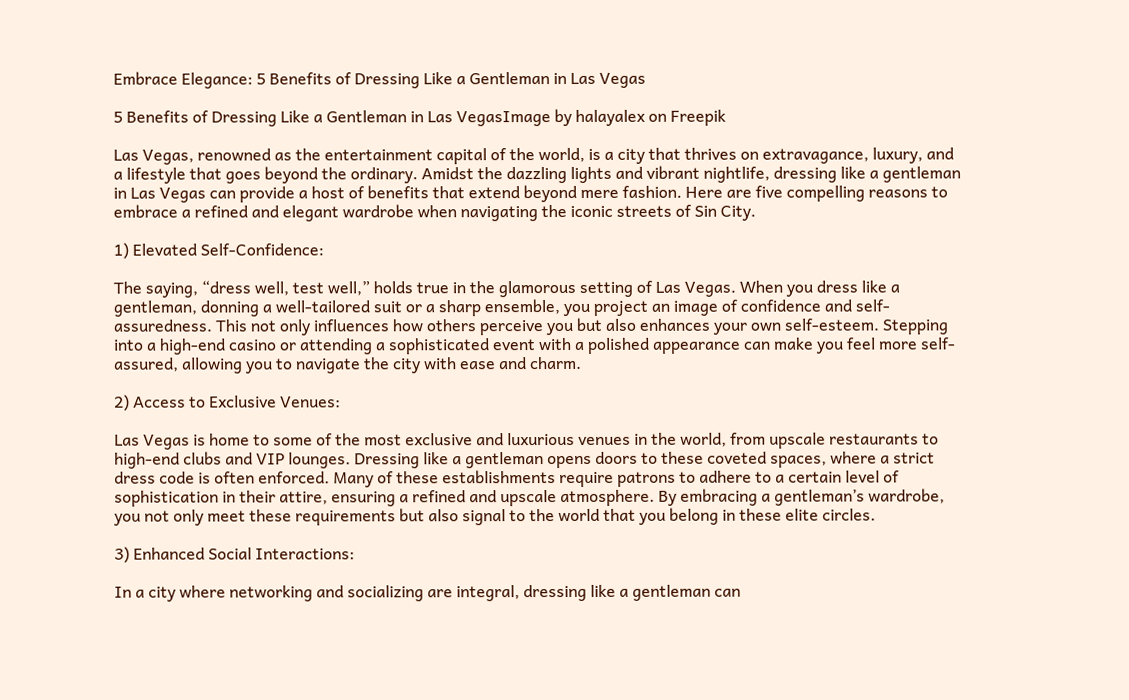Embrace Elegance: 5 Benefits of Dressing Like a Gentleman in Las Vegas

5 Benefits of Dressing Like a Gentleman in Las VegasImage by halayalex on Freepik

Las Vegas, renowned as the entertainment capital of the world, is a city that thrives on extravagance, luxury, and a lifestyle that goes beyond the ordinary. Amidst the dazzling lights and vibrant nightlife, dressing like a gentleman in Las Vegas can provide a host of benefits that extend beyond mere fashion. Here are five compelling reasons to embrace a refined and elegant wardrobe when navigating the iconic streets of Sin City.

1) Elevated Self-Confidence:

The saying, “dress well, test well,” holds true in the glamorous setting of Las Vegas. When you dress like a gentleman, donning a well-tailored suit or a sharp ensemble, you project an image of confidence and self-assuredness. This not only influences how others perceive you but also enhances your own self-esteem. Stepping into a high-end casino or attending a sophisticated event with a polished appearance can make you feel more self-assured, allowing you to navigate the city with ease and charm.

2) Access to Exclusive Venues:

Las Vegas is home to some of the most exclusive and luxurious venues in the world, from upscale restaurants to high-end clubs and VIP lounges. Dressing like a gentleman opens doors to these coveted spaces, where a strict dress code is often enforced. Many of these establishments require patrons to adhere to a certain level of sophistication in their attire, ensuring a refined and upscale atmosphere. By embracing a gentleman’s wardrobe, you not only meet these requirements but also signal to the world that you belong in these elite circles.

3) Enhanced Social Interactions:

In a city where networking and socializing are integral, dressing like a gentleman can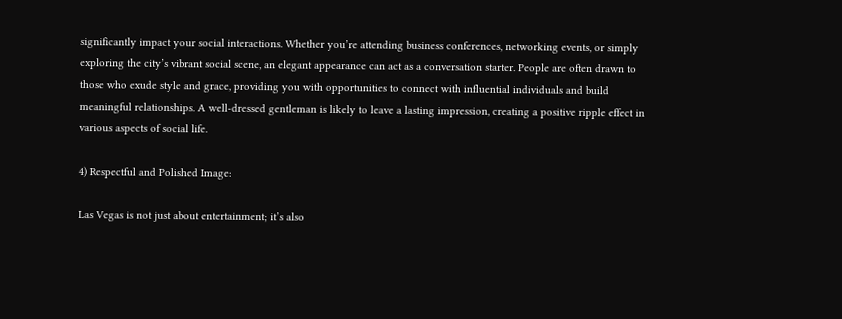significantly impact your social interactions. Whether you’re attending business conferences, networking events, or simply exploring the city’s vibrant social scene, an elegant appearance can act as a conversation starter. People are often drawn to those who exude style and grace, providing you with opportunities to connect with influential individuals and build meaningful relationships. A well-dressed gentleman is likely to leave a lasting impression, creating a positive ripple effect in various aspects of social life.

4) Respectful and Polished Image:

Las Vegas is not just about entertainment; it’s also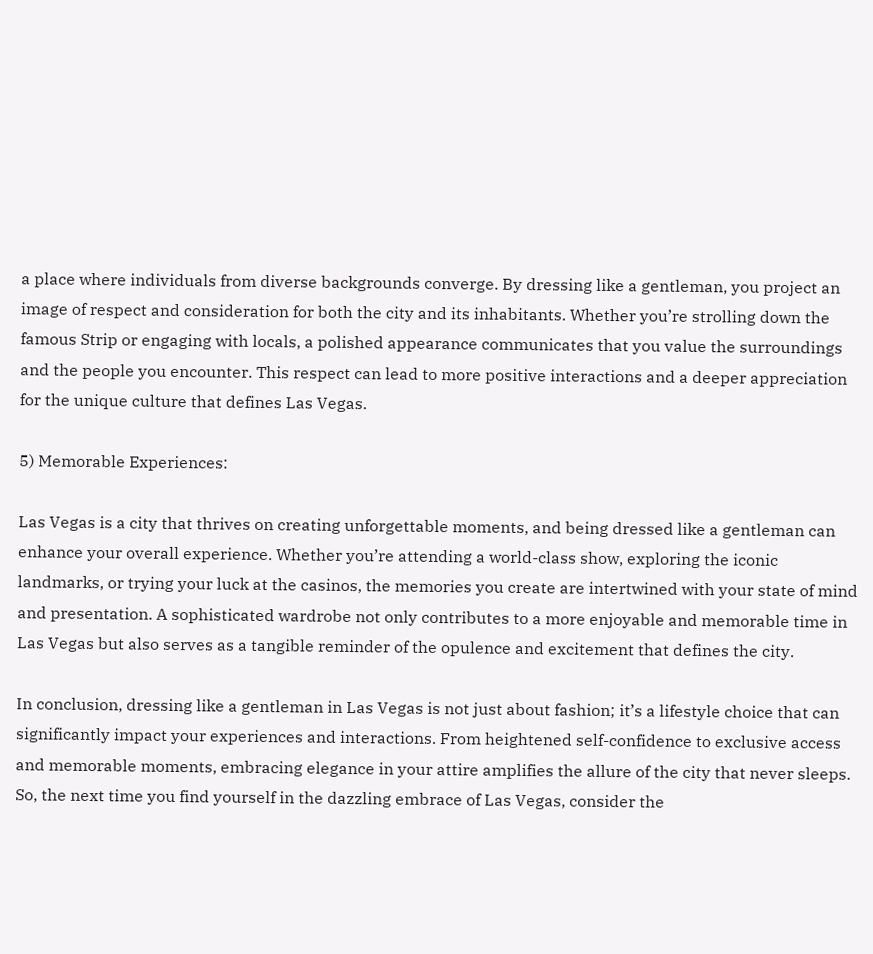a place where individuals from diverse backgrounds converge. By dressing like a gentleman, you project an image of respect and consideration for both the city and its inhabitants. Whether you’re strolling down the famous Strip or engaging with locals, a polished appearance communicates that you value the surroundings and the people you encounter. This respect can lead to more positive interactions and a deeper appreciation for the unique culture that defines Las Vegas.

5) Memorable Experiences:

Las Vegas is a city that thrives on creating unforgettable moments, and being dressed like a gentleman can enhance your overall experience. Whether you’re attending a world-class show, exploring the iconic landmarks, or trying your luck at the casinos, the memories you create are intertwined with your state of mind and presentation. A sophisticated wardrobe not only contributes to a more enjoyable and memorable time in Las Vegas but also serves as a tangible reminder of the opulence and excitement that defines the city.

In conclusion, dressing like a gentleman in Las Vegas is not just about fashion; it’s a lifestyle choice that can significantly impact your experiences and interactions. From heightened self-confidence to exclusive access and memorable moments, embracing elegance in your attire amplifies the allure of the city that never sleeps. So, the next time you find yourself in the dazzling embrace of Las Vegas, consider the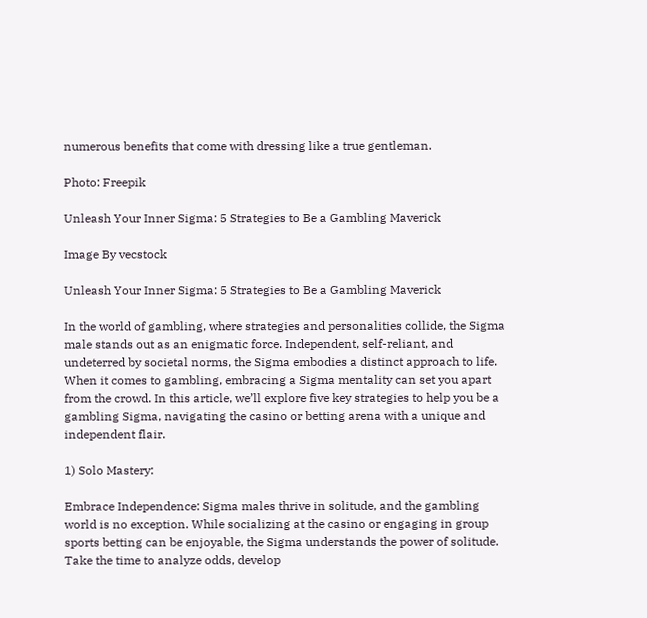numerous benefits that come with dressing like a true gentleman.

Photo: Freepik

Unleash Your Inner Sigma: 5 Strategies to Be a Gambling Maverick

Image By vecstock

Unleash Your Inner Sigma: 5 Strategies to Be a Gambling Maverick

In the world of gambling, where strategies and personalities collide, the Sigma male stands out as an enigmatic force. Independent, self-reliant, and undeterred by societal norms, the Sigma embodies a distinct approach to life. When it comes to gambling, embracing a Sigma mentality can set you apart from the crowd. In this article, we’ll explore five key strategies to help you be a gambling Sigma, navigating the casino or betting arena with a unique and independent flair.

1) Solo Mastery:

Embrace Independence: Sigma males thrive in solitude, and the gambling world is no exception. While socializing at the casino or engaging in group sports betting can be enjoyable, the Sigma understands the power of solitude. Take the time to analyze odds, develop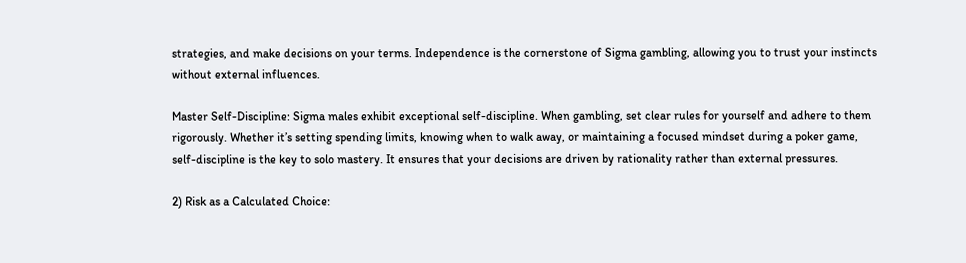strategies, and make decisions on your terms. Independence is the cornerstone of Sigma gambling, allowing you to trust your instincts without external influences.

Master Self-Discipline: Sigma males exhibit exceptional self-discipline. When gambling, set clear rules for yourself and adhere to them rigorously. Whether it’s setting spending limits, knowing when to walk away, or maintaining a focused mindset during a poker game, self-discipline is the key to solo mastery. It ensures that your decisions are driven by rationality rather than external pressures.

2) Risk as a Calculated Choice: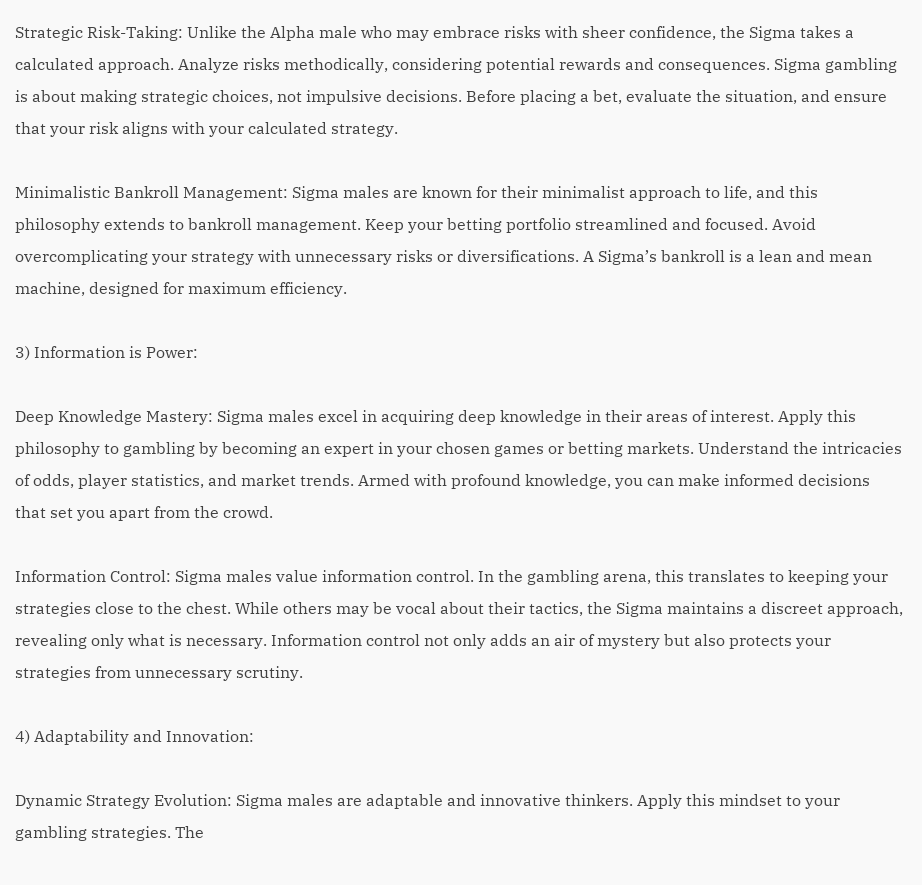Strategic Risk-Taking: Unlike the Alpha male who may embrace risks with sheer confidence, the Sigma takes a calculated approach. Analyze risks methodically, considering potential rewards and consequences. Sigma gambling is about making strategic choices, not impulsive decisions. Before placing a bet, evaluate the situation, and ensure that your risk aligns with your calculated strategy.

Minimalistic Bankroll Management: Sigma males are known for their minimalist approach to life, and this philosophy extends to bankroll management. Keep your betting portfolio streamlined and focused. Avoid overcomplicating your strategy with unnecessary risks or diversifications. A Sigma’s bankroll is a lean and mean machine, designed for maximum efficiency.

3) Information is Power:

Deep Knowledge Mastery: Sigma males excel in acquiring deep knowledge in their areas of interest. Apply this philosophy to gambling by becoming an expert in your chosen games or betting markets. Understand the intricacies of odds, player statistics, and market trends. Armed with profound knowledge, you can make informed decisions that set you apart from the crowd.

Information Control: Sigma males value information control. In the gambling arena, this translates to keeping your strategies close to the chest. While others may be vocal about their tactics, the Sigma maintains a discreet approach, revealing only what is necessary. Information control not only adds an air of mystery but also protects your strategies from unnecessary scrutiny.

4) Adaptability and Innovation:

Dynamic Strategy Evolution: Sigma males are adaptable and innovative thinkers. Apply this mindset to your gambling strategies. The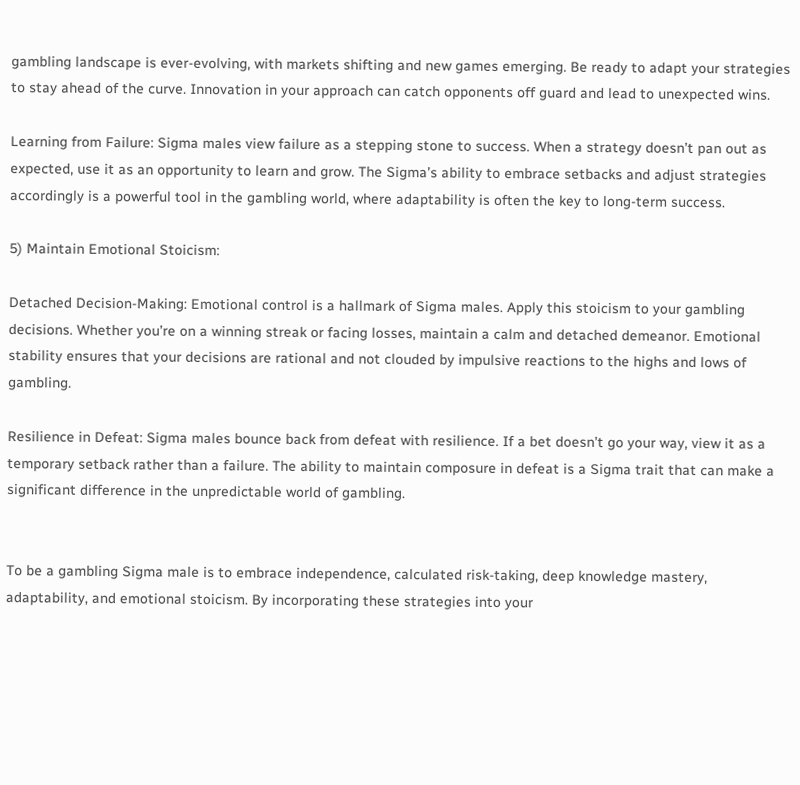gambling landscape is ever-evolving, with markets shifting and new games emerging. Be ready to adapt your strategies to stay ahead of the curve. Innovation in your approach can catch opponents off guard and lead to unexpected wins.

Learning from Failure: Sigma males view failure as a stepping stone to success. When a strategy doesn’t pan out as expected, use it as an opportunity to learn and grow. The Sigma’s ability to embrace setbacks and adjust strategies accordingly is a powerful tool in the gambling world, where adaptability is often the key to long-term success.

5) Maintain Emotional Stoicism:

Detached Decision-Making: Emotional control is a hallmark of Sigma males. Apply this stoicism to your gambling decisions. Whether you’re on a winning streak or facing losses, maintain a calm and detached demeanor. Emotional stability ensures that your decisions are rational and not clouded by impulsive reactions to the highs and lows of gambling.

Resilience in Defeat: Sigma males bounce back from defeat with resilience. If a bet doesn’t go your way, view it as a temporary setback rather than a failure. The ability to maintain composure in defeat is a Sigma trait that can make a significant difference in the unpredictable world of gambling.


To be a gambling Sigma male is to embrace independence, calculated risk-taking, deep knowledge mastery, adaptability, and emotional stoicism. By incorporating these strategies into your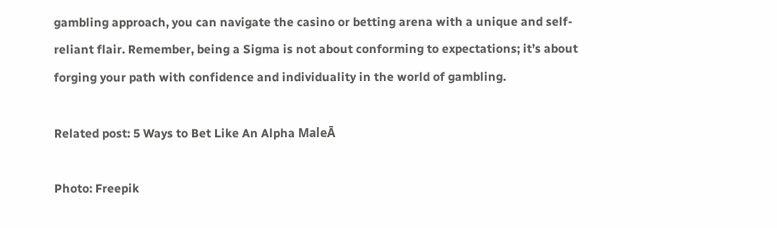gambling approach, you can navigate the casino or betting arena with a unique and self-reliant flair. Remember, being a Sigma is not about conforming to expectations; it’s about forging your path with confidence and individuality in the world of gambling.

Related post: 5 Ways to Bet Like An Alpha MaleĀ

Photo: Freepik